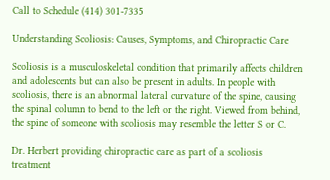Call to Schedule (414) 301-7335

Understanding Scoliosis: Causes, Symptoms, and Chiropractic Care

Scoliosis is a musculoskeletal condition that primarily affects children and adolescents but can also be present in adults. In people with scoliosis, there is an abnormal lateral curvature of the spine, causing the spinal column to bend to the left or the right. Viewed from behind, the spine of someone with scoliosis may resemble the letter S or C.

Dr. Herbert providing chiropractic care as part of a scoliosis treatment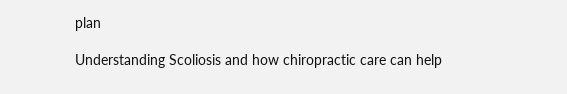plan

Understanding Scoliosis and how chiropractic care can help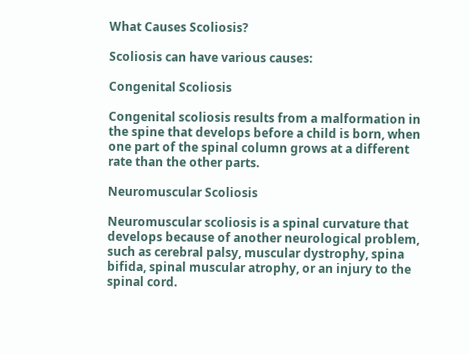What Causes Scoliosis?

Scoliosis can have various causes:

Congenital Scoliosis

Congenital scoliosis results from a malformation in the spine that develops before a child is born, when one part of the spinal column grows at a different rate than the other parts.

Neuromuscular Scoliosis

Neuromuscular scoliosis is a spinal curvature that develops because of another neurological problem, such as cerebral palsy, muscular dystrophy, spina bifida, spinal muscular atrophy, or an injury to the spinal cord.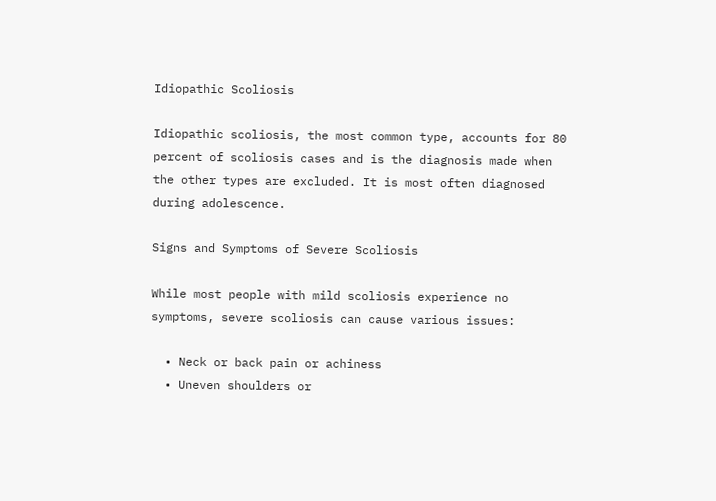Idiopathic Scoliosis

Idiopathic scoliosis, the most common type, accounts for 80 percent of scoliosis cases and is the diagnosis made when the other types are excluded. It is most often diagnosed during adolescence.

Signs and Symptoms of Severe Scoliosis

While most people with mild scoliosis experience no symptoms, severe scoliosis can cause various issues:

  • Neck or back pain or achiness
  • Uneven shoulders or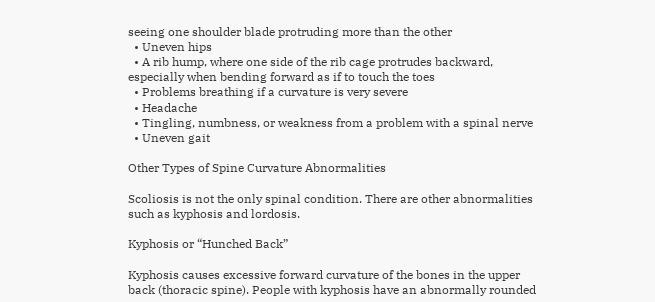seeing one shoulder blade protruding more than the other
  • Uneven hips
  • A rib hump, where one side of the rib cage protrudes backward, especially when bending forward as if to touch the toes
  • Problems breathing if a curvature is very severe
  • Headache
  • Tingling, numbness, or weakness from a problem with a spinal nerve
  • Uneven gait

Other Types of Spine Curvature Abnormalities

Scoliosis is not the only spinal condition. There are other abnormalities such as kyphosis and lordosis.

Kyphosis or “Hunched Back”

Kyphosis causes excessive forward curvature of the bones in the upper back (thoracic spine). People with kyphosis have an abnormally rounded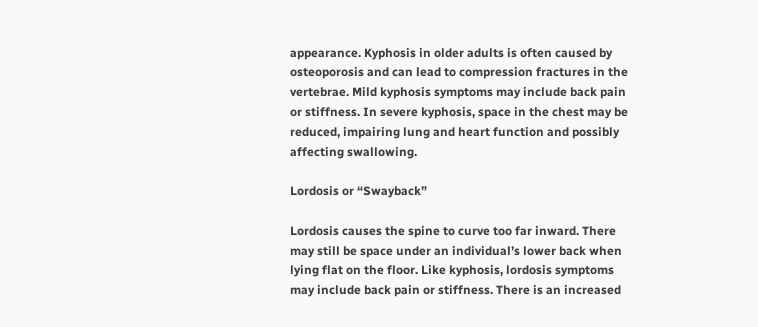appearance. Kyphosis in older adults is often caused by osteoporosis and can lead to compression fractures in the vertebrae. Mild kyphosis symptoms may include back pain or stiffness. In severe kyphosis, space in the chest may be reduced, impairing lung and heart function and possibly affecting swallowing.

Lordosis or “Swayback”

Lordosis causes the spine to curve too far inward. There may still be space under an individual’s lower back when lying flat on the floor. Like kyphosis, lordosis symptoms may include back pain or stiffness. There is an increased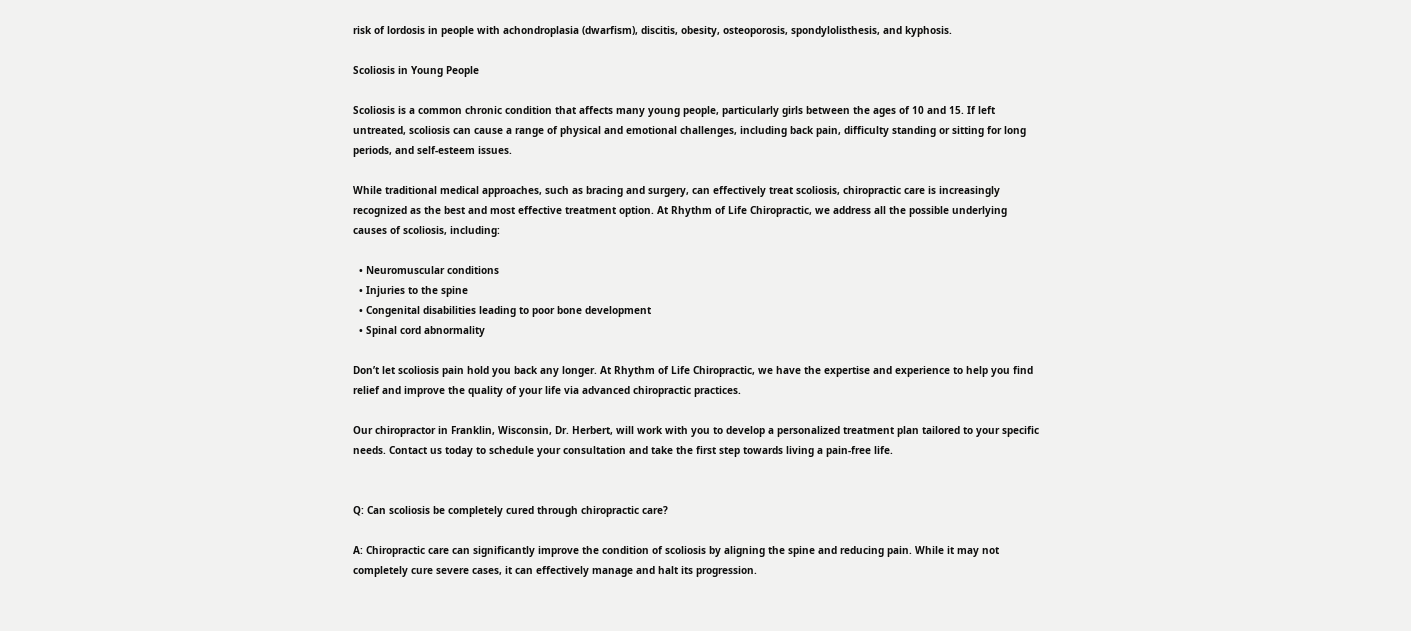risk of lordosis in people with achondroplasia (dwarfism), discitis, obesity, osteoporosis, spondylolisthesis, and kyphosis.

Scoliosis in Young People

Scoliosis is a common chronic condition that affects many young people, particularly girls between the ages of 10 and 15. If left untreated, scoliosis can cause a range of physical and emotional challenges, including back pain, difficulty standing or sitting for long periods, and self-esteem issues.

While traditional medical approaches, such as bracing and surgery, can effectively treat scoliosis, chiropractic care is increasingly recognized as the best and most effective treatment option. At Rhythm of Life Chiropractic, we address all the possible underlying causes of scoliosis, including:

  • Neuromuscular conditions
  • Injuries to the spine
  • Congenital disabilities leading to poor bone development
  • Spinal cord abnormality

Don’t let scoliosis pain hold you back any longer. At Rhythm of Life Chiropractic, we have the expertise and experience to help you find relief and improve the quality of your life via advanced chiropractic practices.

Our chiropractor in Franklin, Wisconsin, Dr. Herbert, will work with you to develop a personalized treatment plan tailored to your specific needs. Contact us today to schedule your consultation and take the first step towards living a pain-free life.


Q: Can scoliosis be completely cured through chiropractic care?

A: Chiropractic care can significantly improve the condition of scoliosis by aligning the spine and reducing pain. While it may not completely cure severe cases, it can effectively manage and halt its progression.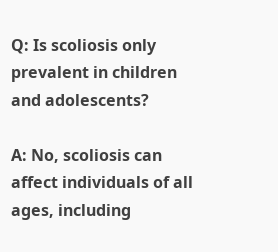Q: Is scoliosis only prevalent in children and adolescents?

A: No, scoliosis can affect individuals of all ages, including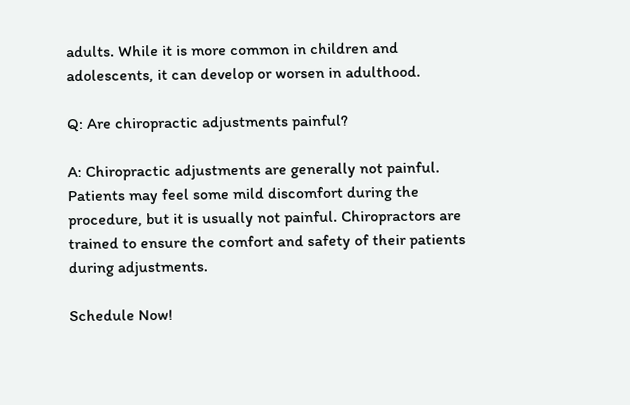adults. While it is more common in children and adolescents, it can develop or worsen in adulthood.

Q: Are chiropractic adjustments painful?

A: Chiropractic adjustments are generally not painful. Patients may feel some mild discomfort during the procedure, but it is usually not painful. Chiropractors are trained to ensure the comfort and safety of their patients during adjustments.

Schedule Now!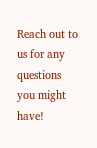Reach out to us for any questions you might have!